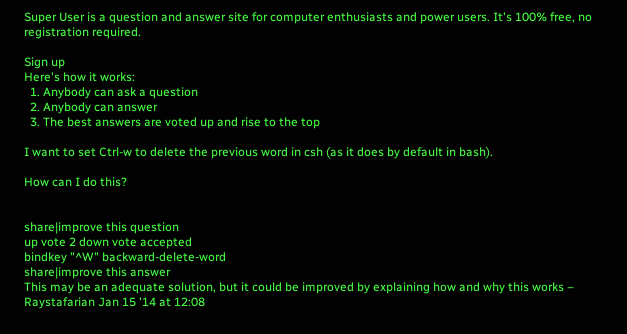Super User is a question and answer site for computer enthusiasts and power users. It's 100% free, no registration required.

Sign up
Here's how it works:
  1. Anybody can ask a question
  2. Anybody can answer
  3. The best answers are voted up and rise to the top

I want to set Ctrl-w to delete the previous word in csh (as it does by default in bash).

How can I do this?


share|improve this question
up vote 2 down vote accepted
bindkey "^W" backward-delete-word
share|improve this answer
This may be an adequate solution, but it could be improved by explaining how and why this works – Raystafarian Jan 15 '14 at 12:08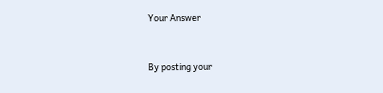Your Answer


By posting your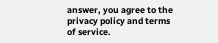answer, you agree to the privacy policy and terms of service.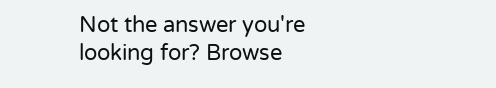Not the answer you're looking for? Browse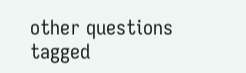other questions tagged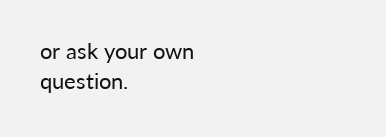or ask your own question.